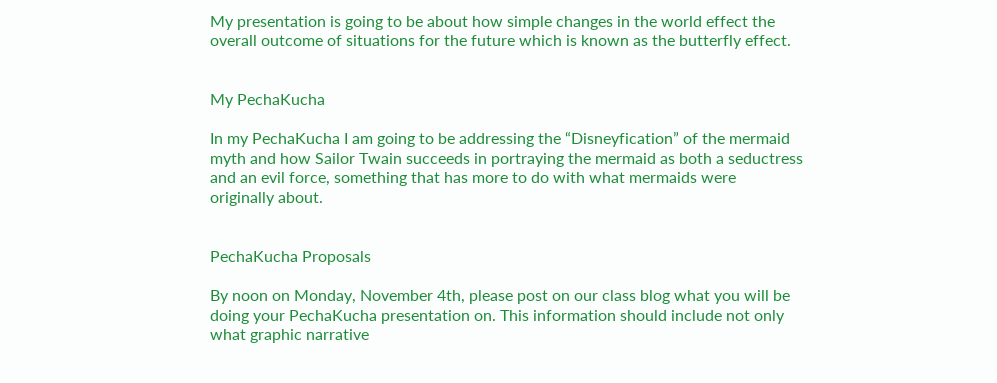My presentation is going to be about how simple changes in the world effect the overall outcome of situations for the future which is known as the butterfly effect.


My PechaKucha

In my PechaKucha I am going to be addressing the “Disneyfication” of the mermaid myth and how Sailor Twain succeeds in portraying the mermaid as both a seductress and an evil force, something that has more to do with what mermaids were originally about.


PechaKucha Proposals

By noon on Monday, November 4th, please post on our class blog what you will be doing your PechaKucha presentation on. This information should include not only what graphic narrative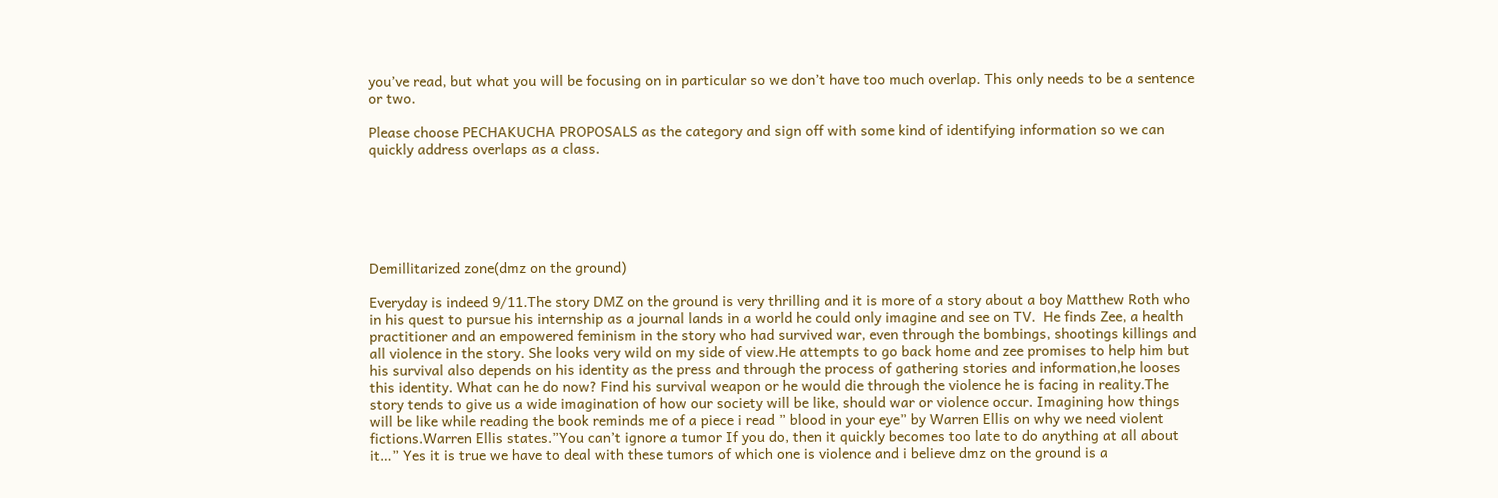you’ve read, but what you will be focusing on in particular so we don’t have too much overlap. This only needs to be a sentence or two.

Please choose PECHAKUCHA PROPOSALS as the category and sign off with some kind of identifying information so we can quickly address overlaps as a class.






Demillitarized zone(dmz on the ground)

Everyday is indeed 9/11.The story DMZ on the ground is very thrilling and it is more of a story about a boy Matthew Roth who in his quest to pursue his internship as a journal lands in a world he could only imagine and see on TV.  He finds Zee, a health practitioner and an empowered feminism in the story who had survived war, even through the bombings, shootings killings and all violence in the story. She looks very wild on my side of view.He attempts to go back home and zee promises to help him but his survival also depends on his identity as the press and through the process of gathering stories and information,he looses this identity. What can he do now? Find his survival weapon or he would die through the violence he is facing in reality.The story tends to give us a wide imagination of how our society will be like, should war or violence occur. Imagining how things will be like while reading the book reminds me of a piece i read ” blood in your eye” by Warren Ellis on why we need violent fictions.Warren Ellis states.”You can’t ignore a tumor If you do, then it quickly becomes too late to do anything at all about it…” Yes it is true we have to deal with these tumors of which one is violence and i believe dmz on the ground is a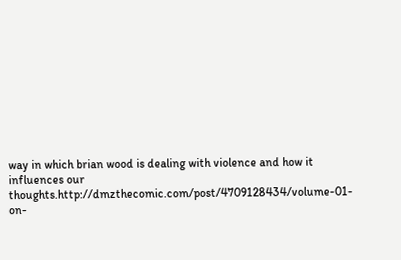way in which brian wood is dealing with violence and how it influences our thoughts.http://dmzthecomic.com/post/4709128434/volume-01-on-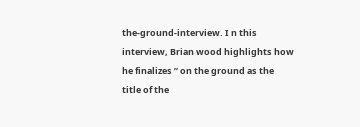the-ground-interview. I n this interview, Brian wood highlights how he finalizes ” on the ground as the title of the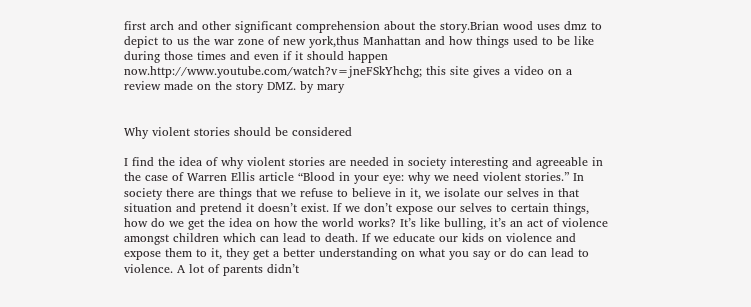first arch and other significant comprehension about the story.Brian wood uses dmz to depict to us the war zone of new york,thus Manhattan and how things used to be like during those times and even if it should happen now.http://www.youtube.com/watch?v=jneFSkYhchg; this site gives a video on a review made on the story DMZ. by mary


Why violent stories should be considered

I find the idea of why violent stories are needed in society interesting and agreeable in the case of Warren Ellis article “Blood in your eye: why we need violent stories.” In society there are things that we refuse to believe in it, we isolate our selves in that situation and pretend it doesn’t exist. If we don’t expose our selves to certain things, how do we get the idea on how the world works? It’s like bulling, it’s an act of violence amongst children which can lead to death. If we educate our kids on violence and expose them to it, they get a better understanding on what you say or do can lead to violence. A lot of parents didn’t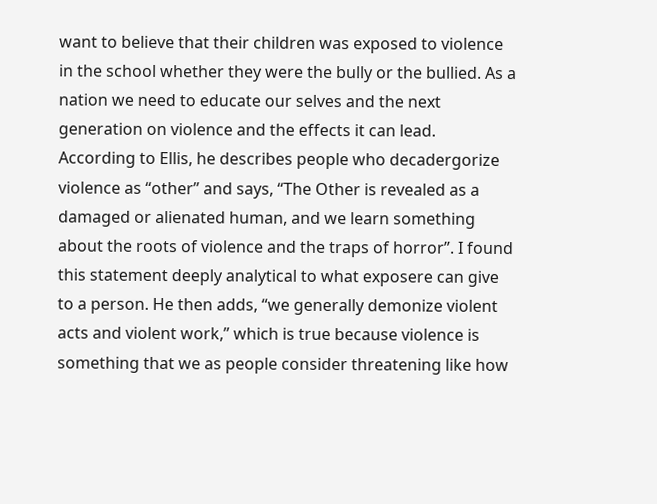want to believe that their children was exposed to violence in the school whether they were the bully or the bullied. As a nation we need to educate our selves and the next generation on violence and the effects it can lead. According to Ellis, he describes people who decadergorize violence as “other” and says, “The Other is revealed as a damaged or alienated human, and we learn something about the roots of violence and the traps of horror”. I found this statement deeply analytical to what exposere can give to a person. He then adds, “we generally demonize violent acts and violent work,” which is true because violence is something that we as people consider threatening like how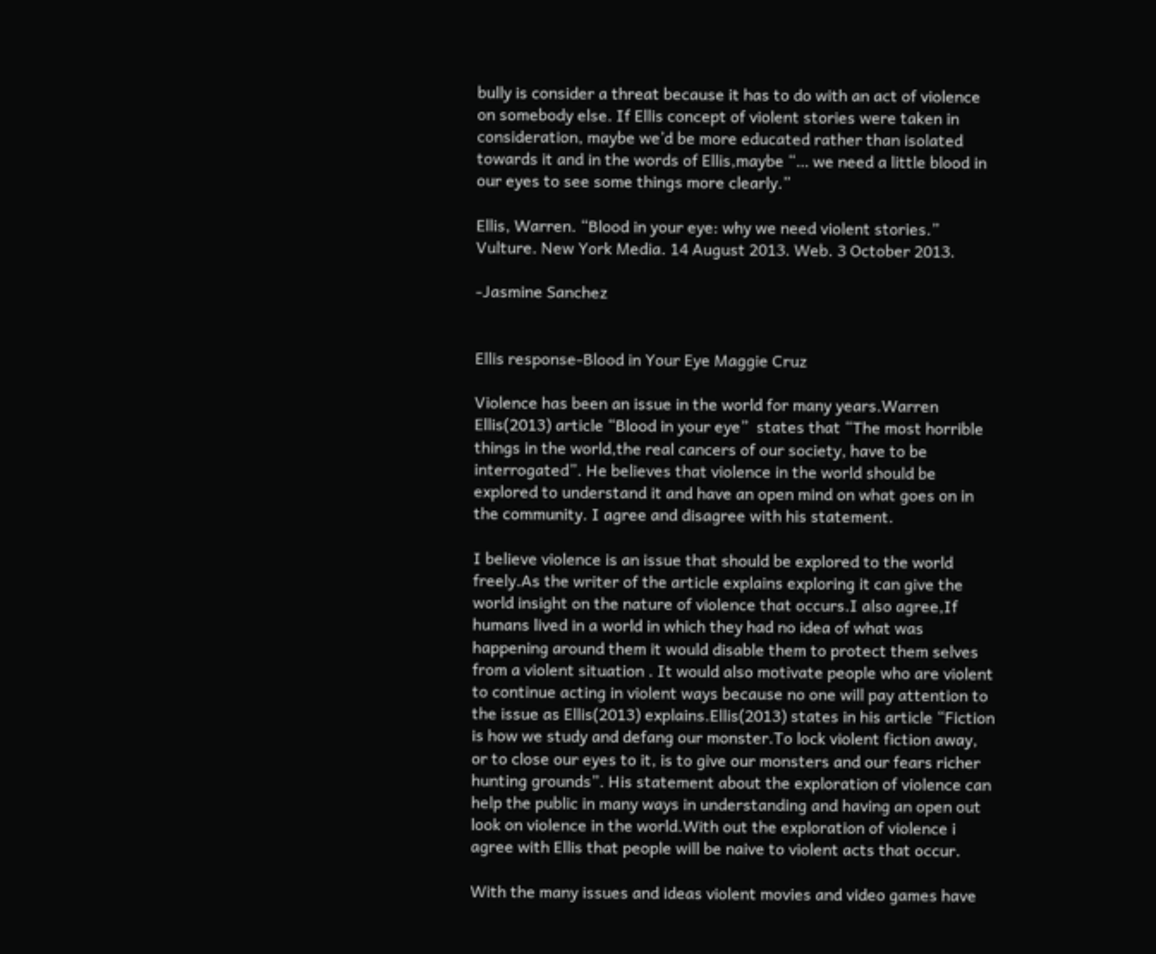bully is consider a threat because it has to do with an act of violence on somebody else. If Ellis concept of violent stories were taken in consideration, maybe we’d be more educated rather than isolated towards it and in the words of Ellis,maybe “… we need a little blood in our eyes to see some things more clearly.”

Ellis, Warren. “Blood in your eye: why we need violent stories.” Vulture. New York Media. 14 August 2013. Web. 3 October 2013.

-Jasmine Sanchez


Ellis response-Blood in Your Eye Maggie Cruz

Violence has been an issue in the world for many years.Warren Ellis(2013) article “Blood in your eye”  states that “The most horrible things in the world,the real cancers of our society, have to be interrogated”. He believes that violence in the world should be explored to understand it and have an open mind on what goes on in the community. I agree and disagree with his statement.

I believe violence is an issue that should be explored to the world freely.As the writer of the article explains exploring it can give the world insight on the nature of violence that occurs.I also agree,If humans lived in a world in which they had no idea of what was happening around them it would disable them to protect them selves from a violent situation . It would also motivate people who are violent to continue acting in violent ways because no one will pay attention to the issue as Ellis(2013) explains.Ellis(2013) states in his article “Fiction is how we study and defang our monster.To lock violent fiction away, or to close our eyes to it, is to give our monsters and our fears richer hunting grounds”. His statement about the exploration of violence can help the public in many ways in understanding and having an open out look on violence in the world.With out the exploration of violence i agree with Ellis that people will be naive to violent acts that occur.

With the many issues and ideas violent movies and video games have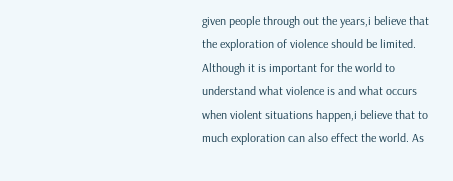given people through out the years,i believe that the exploration of violence should be limited. Although it is important for the world to understand what violence is and what occurs when violent situations happen,i believe that to much exploration can also effect the world. As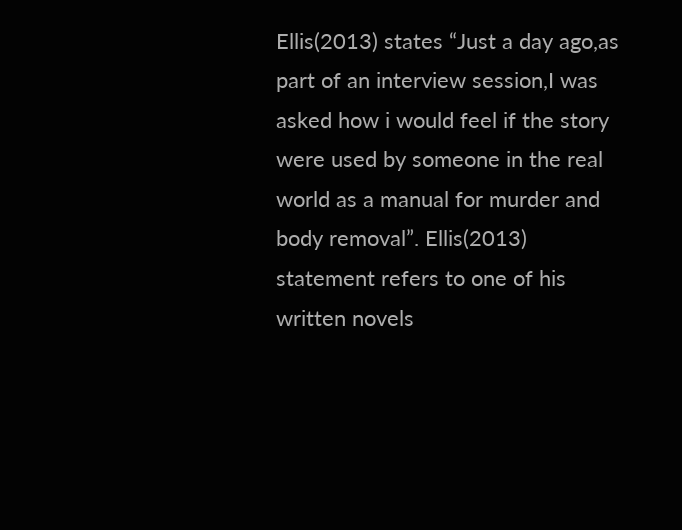Ellis(2013) states “Just a day ago,as part of an interview session,I was asked how i would feel if the story were used by someone in the real world as a manual for murder and body removal”. Ellis(2013) statement refers to one of his written novels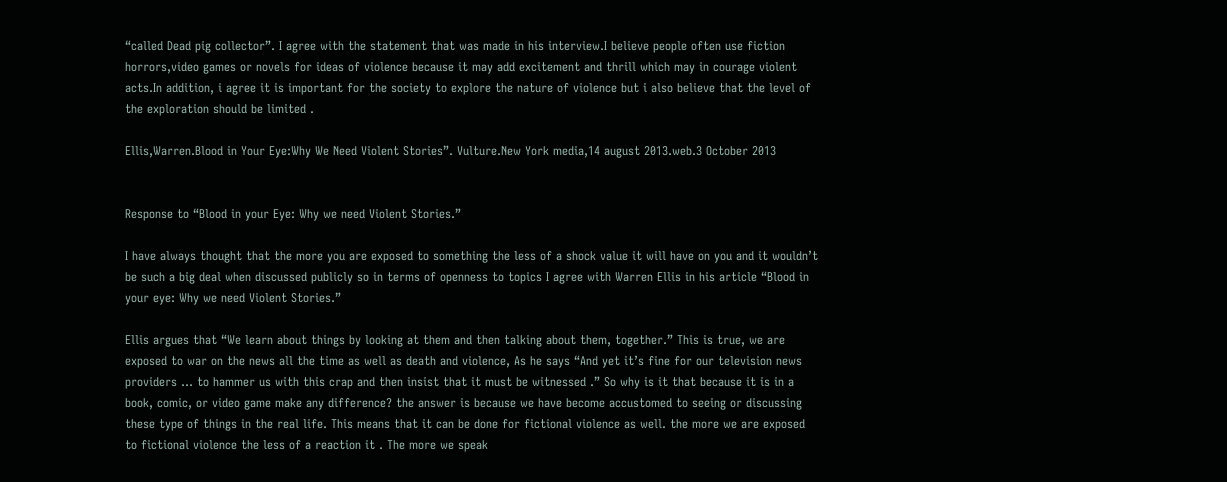“called Dead pig collector”. I agree with the statement that was made in his interview.I believe people often use fiction horrors,video games or novels for ideas of violence because it may add excitement and thrill which may in courage violent acts.In addition, i agree it is important for the society to explore the nature of violence but i also believe that the level of the exploration should be limited .

Ellis,Warren.Blood in Your Eye:Why We Need Violent Stories”. Vulture.New York media,14 august 2013.web.3 October 2013


Response to “Blood in your Eye: Why we need Violent Stories.”

I have always thought that the more you are exposed to something the less of a shock value it will have on you and it wouldn’t be such a big deal when discussed publicly so in terms of openness to topics I agree with Warren Ellis in his article “Blood in your eye: Why we need Violent Stories.”

Ellis argues that “We learn about things by looking at them and then talking about them, together.” This is true, we are exposed to war on the news all the time as well as death and violence, As he says “And yet it’s fine for our television news providers … to hammer us with this crap and then insist that it must be witnessed .” So why is it that because it is in a book, comic, or video game make any difference? the answer is because we have become accustomed to seeing or discussing these type of things in the real life. This means that it can be done for fictional violence as well. the more we are exposed to fictional violence the less of a reaction it . The more we speak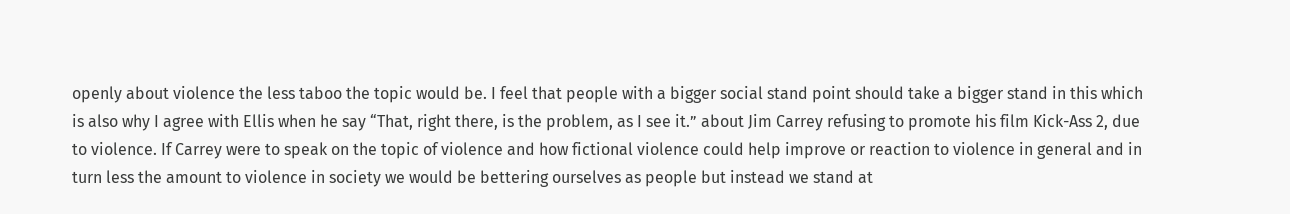openly about violence the less taboo the topic would be. I feel that people with a bigger social stand point should take a bigger stand in this which is also why I agree with Ellis when he say “That, right there, is the problem, as I see it.” about Jim Carrey refusing to promote his film Kick-Ass 2, due to violence. If Carrey were to speak on the topic of violence and how fictional violence could help improve or reaction to violence in general and in turn less the amount to violence in society we would be bettering ourselves as people but instead we stand at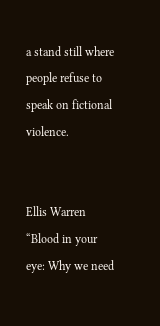a stand still where people refuse to speak on fictional violence.


Ellis Warren “Blood in your eye: Why we need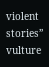violent stories” vulture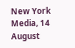New York Media, 14 August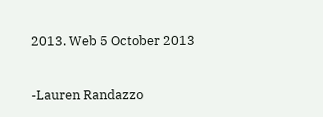2013. Web 5 October 2013


-Lauren Randazzo